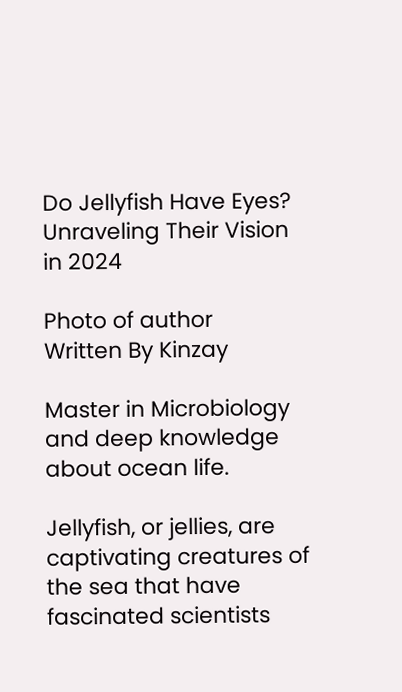Do Jellyfish Have Eyes? Unraveling Their Vision in 2024

Photo of author
Written By Kinzay

Master in Microbiology and deep knowledge about ocean life.

Jellyfish, or jellies, are captivating creatures of the sea that have fascinated scientists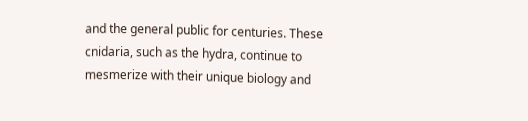and the general public for centuries. These cnidaria, such as the hydra, continue to mesmerize with their unique biology and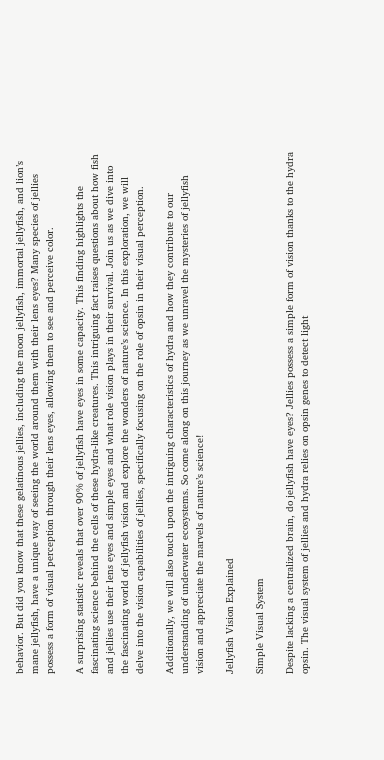behavior. But did you know that these gelatinous jellies, including the moon jellyfish, immortal jellyfish, and lion’s mane jellyfish, have a unique way of seeing the world around them with their lens eyes? Many species of jellies possess a form of visual perception through their lens eyes, allowing them to see and perceive color.

A surprising statistic reveals that over 90% of jellyfish have eyes in some capacity. This finding highlights the fascinating science behind the cells of these hydra-like creatures. This intriguing fact raises questions about how fish and jellies use their lens eyes and simple eyes and what role vision plays in their survival. Join us as we dive into the fascinating world of jellyfish vision and explore the wonders of nature’s science. In this exploration, we will delve into the vision capabilities of jellies, specifically focusing on the role of opsin in their visual perception.

Additionally, we will also touch upon the intriguing characteristics of hydra and how they contribute to our understanding of underwater ecosystems. So come along on this journey as we unravel the mysteries of jellyfish vision and appreciate the marvels of nature’s science!

Jellyfish Vision Explained

Simple Visual System

Despite lacking a centralized brain, do jellyfish have eyes? Jellies possess a simple form of vision thanks to the hydra opsin. The visual system of jellies and hydra relies on opsin genes to detect light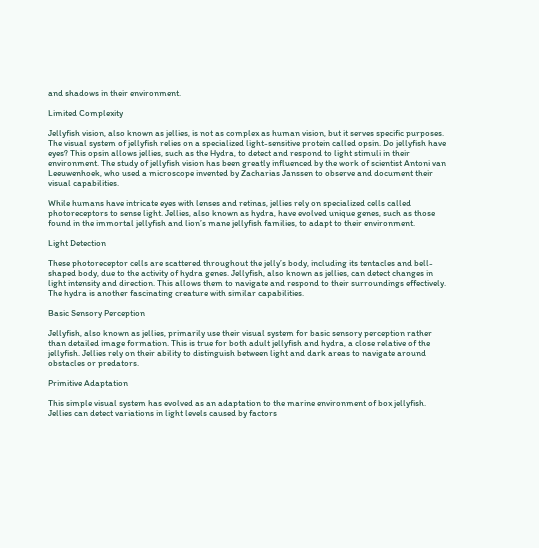and shadows in their environment.

Limited Complexity

Jellyfish vision, also known as jellies, is not as complex as human vision, but it serves specific purposes. The visual system of jellyfish relies on a specialized light-sensitive protein called opsin. Do jellyfish have eyes? This opsin allows jellies, such as the Hydra, to detect and respond to light stimuli in their environment. The study of jellyfish vision has been greatly influenced by the work of scientist Antoni van Leeuwenhoek, who used a microscope invented by Zacharias Janssen to observe and document their visual capabilities.

While humans have intricate eyes with lenses and retinas, jellies rely on specialized cells called photoreceptors to sense light. Jellies, also known as hydra, have evolved unique genes, such as those found in the immortal jellyfish and lion’s mane jellyfish families, to adapt to their environment.

Light Detection

These photoreceptor cells are scattered throughout the jelly’s body, including its tentacles and bell-shaped body, due to the activity of hydra genes. Jellyfish, also known as jellies, can detect changes in light intensity and direction. This allows them to navigate and respond to their surroundings effectively. The hydra is another fascinating creature with similar capabilities.

Basic Sensory Perception

Jellyfish, also known as jellies, primarily use their visual system for basic sensory perception rather than detailed image formation. This is true for both adult jellyfish and hydra, a close relative of the jellyfish. Jellies rely on their ability to distinguish between light and dark areas to navigate around obstacles or predators.

Primitive Adaptation

This simple visual system has evolved as an adaptation to the marine environment of box jellyfish. Jellies can detect variations in light levels caused by factors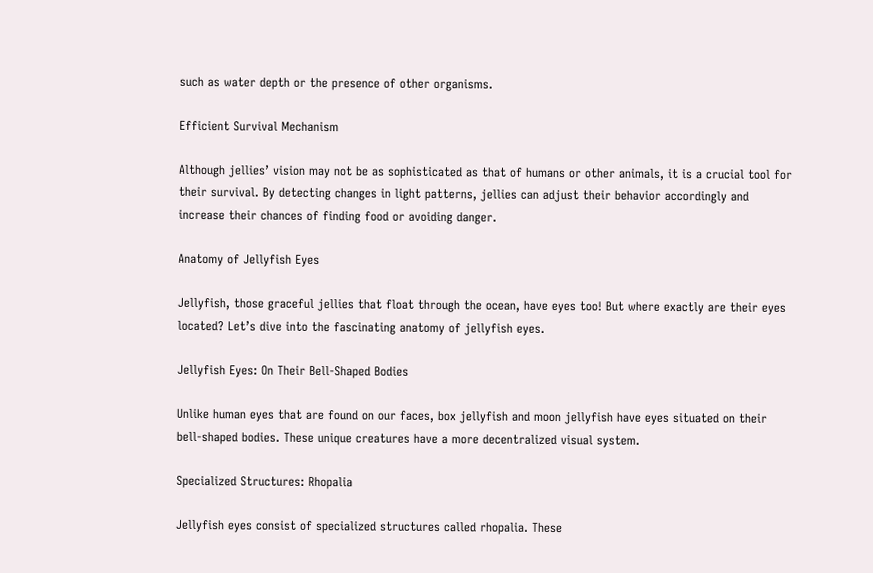such as water depth or the presence of other organisms.

Efficient Survival Mechanism

Although jellies’ vision may not be as sophisticated as that of humans or other animals, it is a crucial tool for their survival. By detecting changes in light patterns, jellies can adjust their behavior accordingly and increase their chances of finding food or avoiding danger.

Anatomy of Jellyfish Eyes

Jellyfish, those graceful jellies that float through the ocean, have eyes too! But where exactly are their eyes located? Let’s dive into the fascinating anatomy of jellyfish eyes.

Jellyfish Eyes: On Their Bell-Shaped Bodies

Unlike human eyes that are found on our faces, box jellyfish and moon jellyfish have eyes situated on their bell-shaped bodies. These unique creatures have a more decentralized visual system.

Specialized Structures: Rhopalia

Jellyfish eyes consist of specialized structures called rhopalia. These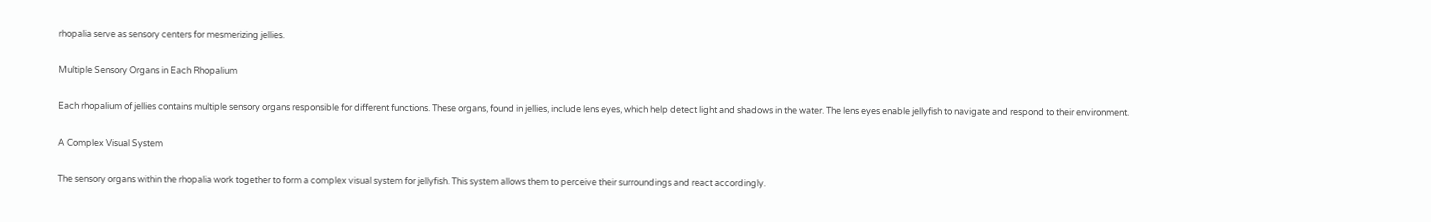rhopalia serve as sensory centers for mesmerizing jellies.

Multiple Sensory Organs in Each Rhopalium

Each rhopalium of jellies contains multiple sensory organs responsible for different functions. These organs, found in jellies, include lens eyes, which help detect light and shadows in the water. The lens eyes enable jellyfish to navigate and respond to their environment.

A Complex Visual System

The sensory organs within the rhopalia work together to form a complex visual system for jellyfish. This system allows them to perceive their surroundings and react accordingly.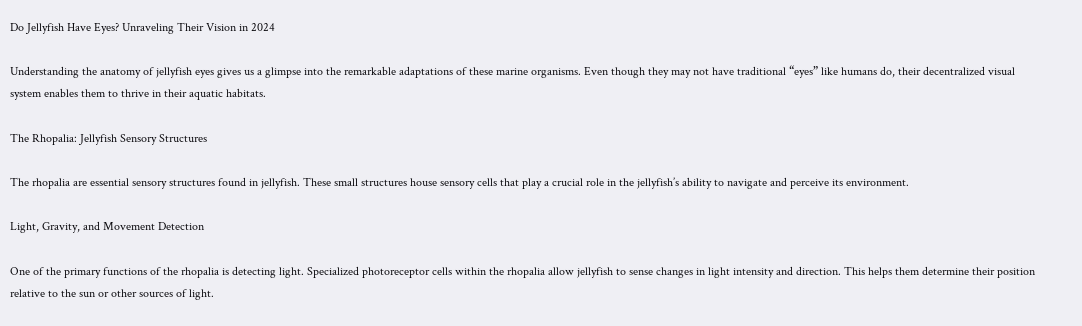Do Jellyfish Have Eyes? Unraveling Their Vision in 2024

Understanding the anatomy of jellyfish eyes gives us a glimpse into the remarkable adaptations of these marine organisms. Even though they may not have traditional “eyes” like humans do, their decentralized visual system enables them to thrive in their aquatic habitats.

The Rhopalia: Jellyfish Sensory Structures

The rhopalia are essential sensory structures found in jellyfish. These small structures house sensory cells that play a crucial role in the jellyfish’s ability to navigate and perceive its environment.

Light, Gravity, and Movement Detection

One of the primary functions of the rhopalia is detecting light. Specialized photoreceptor cells within the rhopalia allow jellyfish to sense changes in light intensity and direction. This helps them determine their position relative to the sun or other sources of light.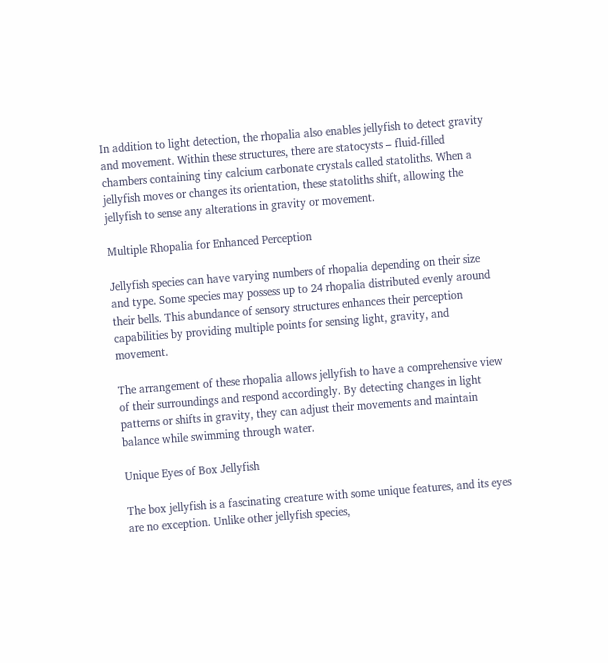In addition to light detection, the rhopalia also enables jellyfish to detect gravity and movement. Within these structures, there are statocysts – fluid-filled chambers containing tiny calcium carbonate crystals called statoliths. When a jellyfish moves or changes its orientation, these statoliths shift, allowing the jellyfish to sense any alterations in gravity or movement.

Multiple Rhopalia for Enhanced Perception

Jellyfish species can have varying numbers of rhopalia depending on their size and type. Some species may possess up to 24 rhopalia distributed evenly around their bells. This abundance of sensory structures enhances their perception capabilities by providing multiple points for sensing light, gravity, and movement.

The arrangement of these rhopalia allows jellyfish to have a comprehensive view of their surroundings and respond accordingly. By detecting changes in light patterns or shifts in gravity, they can adjust their movements and maintain balance while swimming through water.

Unique Eyes of Box Jellyfish

The box jellyfish is a fascinating creature with some unique features, and its eyes are no exception. Unlike other jellyfish species,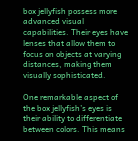box jellyfish possess more advanced visual capabilities. Their eyes have lenses that allow them to focus on objects at varying distances, making them visually sophisticated.

One remarkable aspect of the box jellyfish’s eyes is their ability to differentiate between colors. This means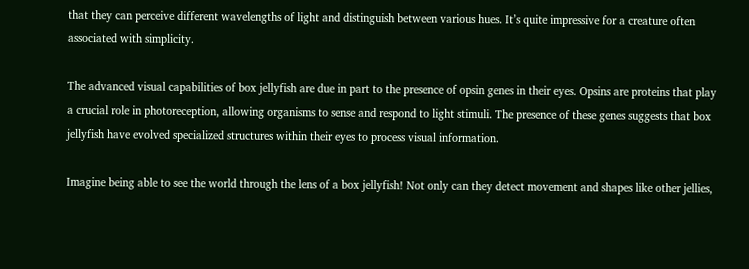that they can perceive different wavelengths of light and distinguish between various hues. It’s quite impressive for a creature often associated with simplicity.

The advanced visual capabilities of box jellyfish are due in part to the presence of opsin genes in their eyes. Opsins are proteins that play a crucial role in photoreception, allowing organisms to sense and respond to light stimuli. The presence of these genes suggests that box jellyfish have evolved specialized structures within their eyes to process visual information.

Imagine being able to see the world through the lens of a box jellyfish! Not only can they detect movement and shapes like other jellies,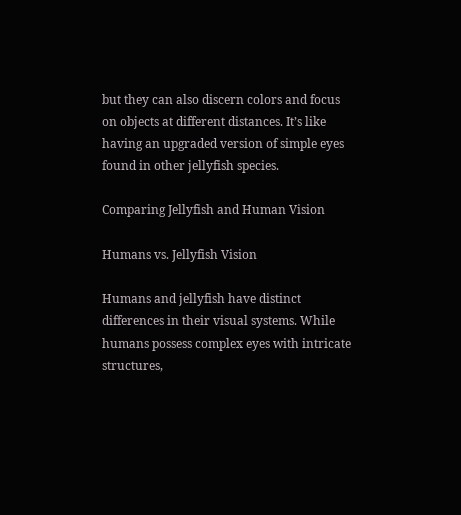but they can also discern colors and focus on objects at different distances. It’s like having an upgraded version of simple eyes found in other jellyfish species.

Comparing Jellyfish and Human Vision

Humans vs. Jellyfish Vision

Humans and jellyfish have distinct differences in their visual systems. While humans possess complex eyes with intricate structures,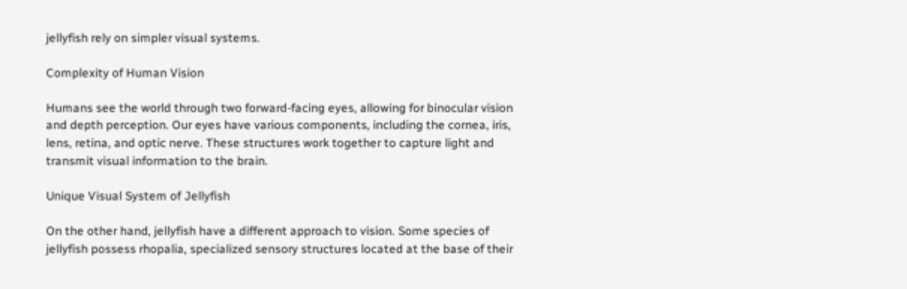jellyfish rely on simpler visual systems.

Complexity of Human Vision

Humans see the world through two forward-facing eyes, allowing for binocular vision and depth perception. Our eyes have various components, including the cornea, iris, lens, retina, and optic nerve. These structures work together to capture light and transmit visual information to the brain.

Unique Visual System of Jellyfish

On the other hand, jellyfish have a different approach to vision. Some species of jellyfish possess rhopalia, specialized sensory structures located at the base of their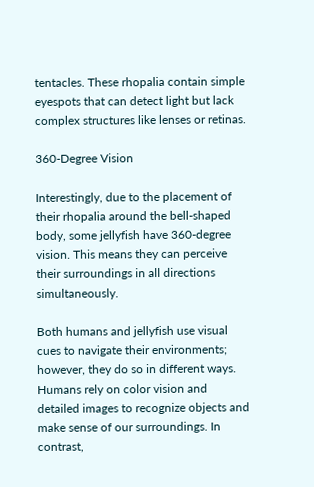tentacles. These rhopalia contain simple eyespots that can detect light but lack complex structures like lenses or retinas.

360-Degree Vision

Interestingly, due to the placement of their rhopalia around the bell-shaped body, some jellyfish have 360-degree vision. This means they can perceive their surroundings in all directions simultaneously.

Both humans and jellyfish use visual cues to navigate their environments; however, they do so in different ways. Humans rely on color vision and detailed images to recognize objects and make sense of our surroundings. In contrast,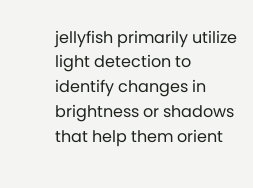jellyfish primarily utilize light detection to identify changes in brightness or shadows that help them orient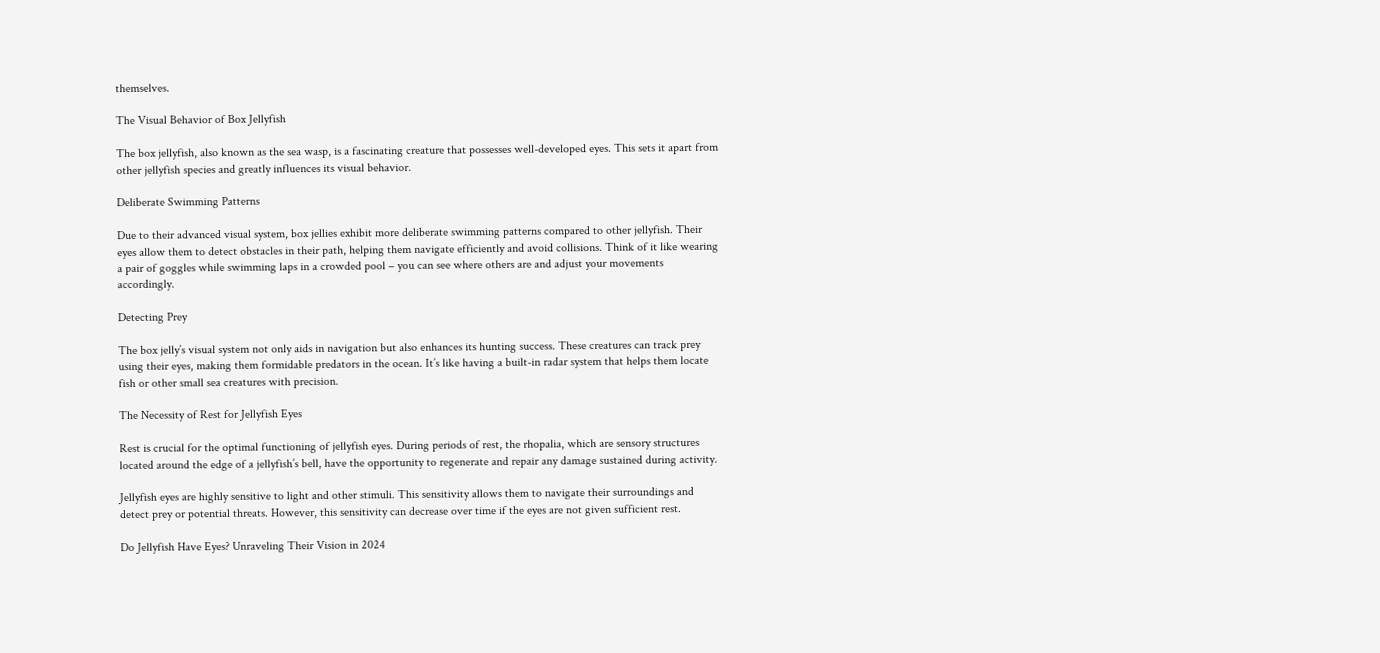themselves.

The Visual Behavior of Box Jellyfish

The box jellyfish, also known as the sea wasp, is a fascinating creature that possesses well-developed eyes. This sets it apart from other jellyfish species and greatly influences its visual behavior.

Deliberate Swimming Patterns

Due to their advanced visual system, box jellies exhibit more deliberate swimming patterns compared to other jellyfish. Their eyes allow them to detect obstacles in their path, helping them navigate efficiently and avoid collisions. Think of it like wearing a pair of goggles while swimming laps in a crowded pool – you can see where others are and adjust your movements accordingly.

Detecting Prey

The box jelly’s visual system not only aids in navigation but also enhances its hunting success. These creatures can track prey using their eyes, making them formidable predators in the ocean. It’s like having a built-in radar system that helps them locate fish or other small sea creatures with precision.

The Necessity of Rest for Jellyfish Eyes

Rest is crucial for the optimal functioning of jellyfish eyes. During periods of rest, the rhopalia, which are sensory structures located around the edge of a jellyfish’s bell, have the opportunity to regenerate and repair any damage sustained during activity.

Jellyfish eyes are highly sensitive to light and other stimuli. This sensitivity allows them to navigate their surroundings and detect prey or potential threats. However, this sensitivity can decrease over time if the eyes are not given sufficient rest.

Do Jellyfish Have Eyes? Unraveling Their Vision in 2024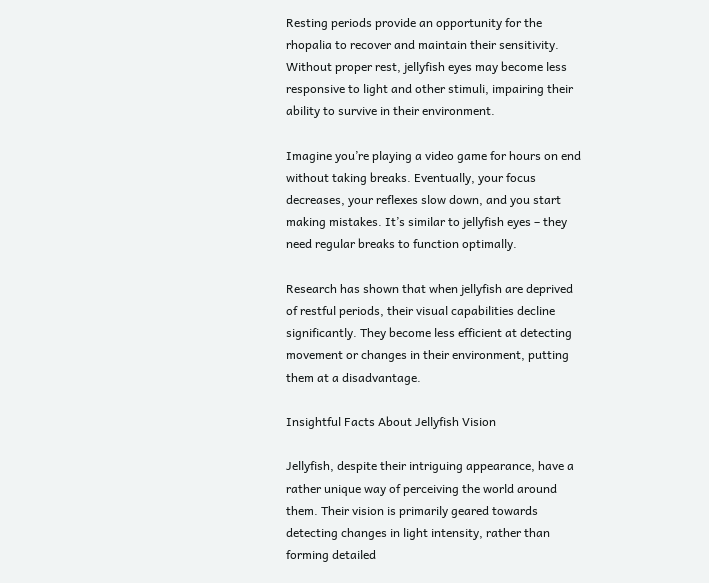Resting periods provide an opportunity for the rhopalia to recover and maintain their sensitivity. Without proper rest, jellyfish eyes may become less responsive to light and other stimuli, impairing their ability to survive in their environment.

Imagine you’re playing a video game for hours on end without taking breaks. Eventually, your focus decreases, your reflexes slow down, and you start making mistakes. It’s similar to jellyfish eyes – they need regular breaks to function optimally.

Research has shown that when jellyfish are deprived of restful periods, their visual capabilities decline significantly. They become less efficient at detecting movement or changes in their environment, putting them at a disadvantage.

Insightful Facts About Jellyfish Vision

Jellyfish, despite their intriguing appearance, have a rather unique way of perceiving the world around them. Their vision is primarily geared towards detecting changes in light intensity, rather than forming detailed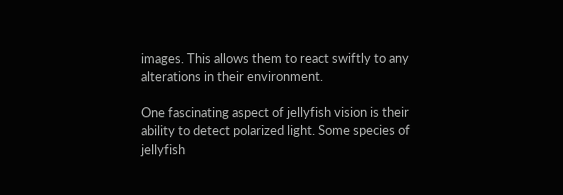images. This allows them to react swiftly to any alterations in their environment.

One fascinating aspect of jellyfish vision is their ability to detect polarized light. Some species of jellyfish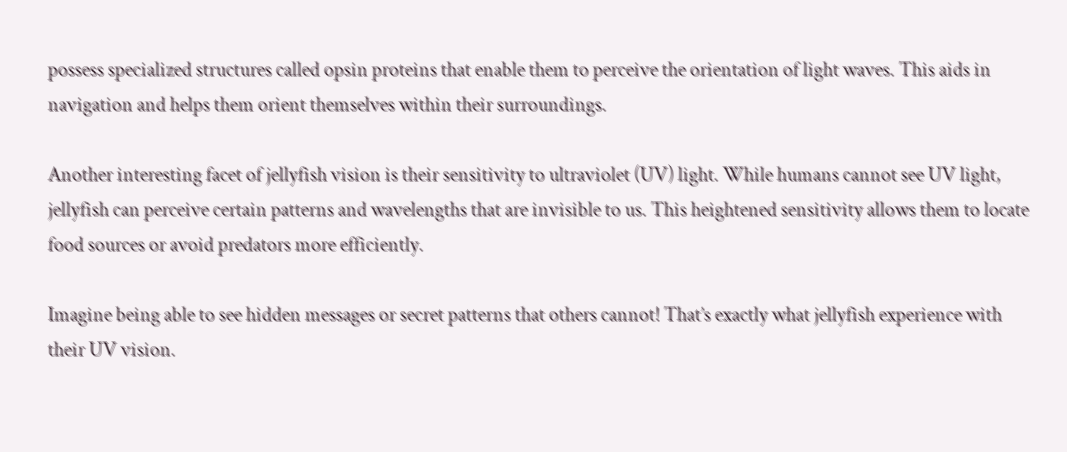possess specialized structures called opsin proteins that enable them to perceive the orientation of light waves. This aids in navigation and helps them orient themselves within their surroundings.

Another interesting facet of jellyfish vision is their sensitivity to ultraviolet (UV) light. While humans cannot see UV light, jellyfish can perceive certain patterns and wavelengths that are invisible to us. This heightened sensitivity allows them to locate food sources or avoid predators more efficiently.

Imagine being able to see hidden messages or secret patterns that others cannot! That’s exactly what jellyfish experience with their UV vision.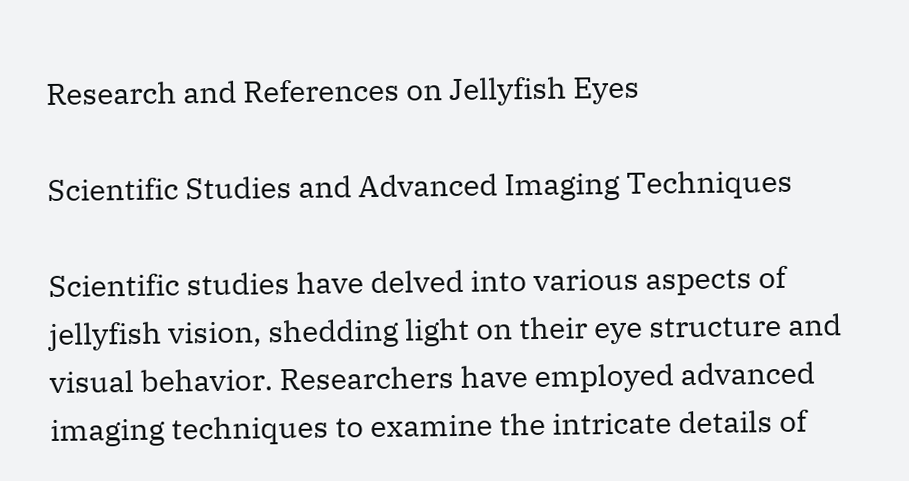Research and References on Jellyfish Eyes

Scientific Studies and Advanced Imaging Techniques

Scientific studies have delved into various aspects of jellyfish vision, shedding light on their eye structure and visual behavior. Researchers have employed advanced imaging techniques to examine the intricate details of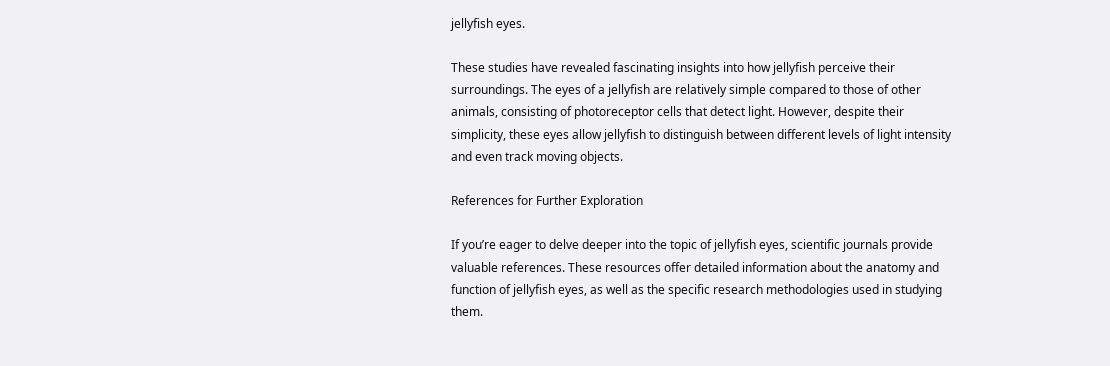jellyfish eyes.

These studies have revealed fascinating insights into how jellyfish perceive their surroundings. The eyes of a jellyfish are relatively simple compared to those of other animals, consisting of photoreceptor cells that detect light. However, despite their simplicity, these eyes allow jellyfish to distinguish between different levels of light intensity and even track moving objects.

References for Further Exploration

If you’re eager to delve deeper into the topic of jellyfish eyes, scientific journals provide valuable references. These resources offer detailed information about the anatomy and function of jellyfish eyes, as well as the specific research methodologies used in studying them.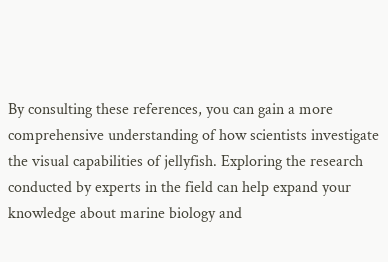By consulting these references, you can gain a more comprehensive understanding of how scientists investigate the visual capabilities of jellyfish. Exploring the research conducted by experts in the field can help expand your knowledge about marine biology and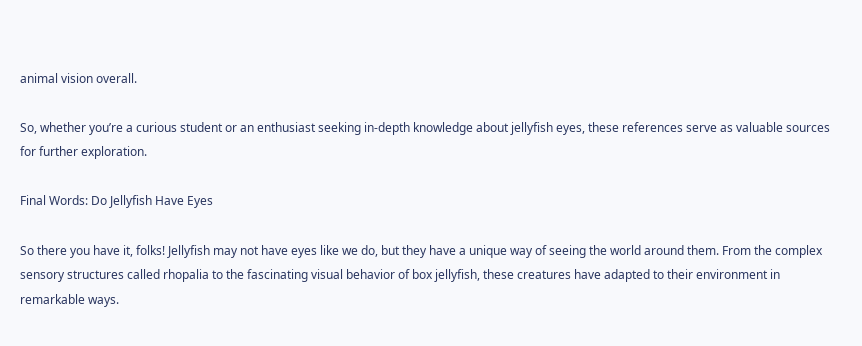animal vision overall.

So, whether you’re a curious student or an enthusiast seeking in-depth knowledge about jellyfish eyes, these references serve as valuable sources for further exploration.

Final Words: Do Jellyfish Have Eyes

So there you have it, folks! Jellyfish may not have eyes like we do, but they have a unique way of seeing the world around them. From the complex sensory structures called rhopalia to the fascinating visual behavior of box jellyfish, these creatures have adapted to their environment in remarkable ways.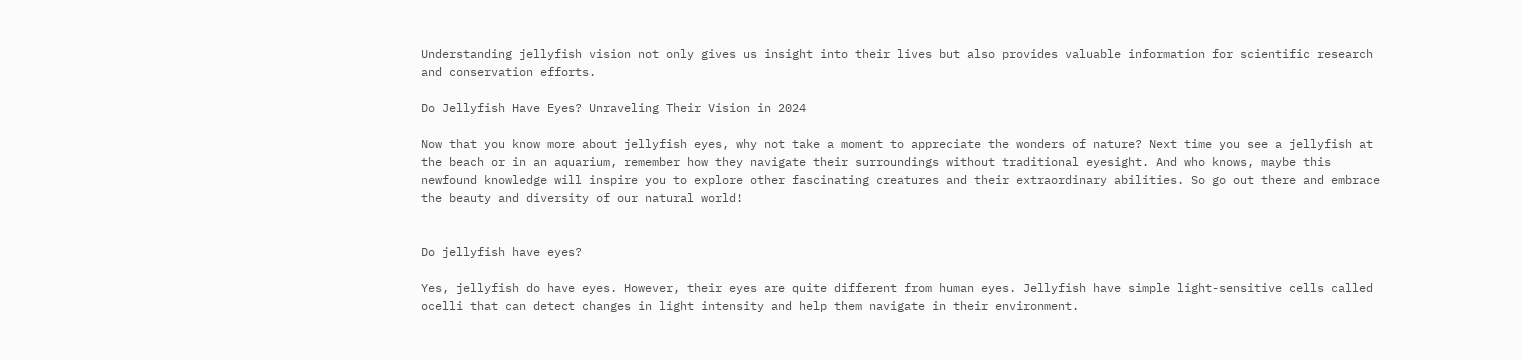Understanding jellyfish vision not only gives us insight into their lives but also provides valuable information for scientific research and conservation efforts.

Do Jellyfish Have Eyes? Unraveling Their Vision in 2024

Now that you know more about jellyfish eyes, why not take a moment to appreciate the wonders of nature? Next time you see a jellyfish at the beach or in an aquarium, remember how they navigate their surroundings without traditional eyesight. And who knows, maybe this newfound knowledge will inspire you to explore other fascinating creatures and their extraordinary abilities. So go out there and embrace the beauty and diversity of our natural world!


Do jellyfish have eyes?

Yes, jellyfish do have eyes. However, their eyes are quite different from human eyes. Jellyfish have simple light-sensitive cells called ocelli that can detect changes in light intensity and help them navigate in their environment.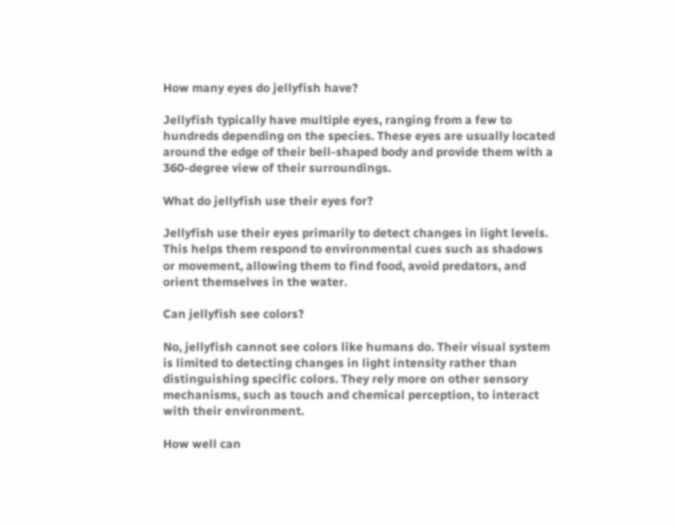How many eyes do jellyfish have?

Jellyfish typically have multiple eyes, ranging from a few to hundreds depending on the species. These eyes are usually located around the edge of their bell-shaped body and provide them with a 360-degree view of their surroundings.

What do jellyfish use their eyes for?

Jellyfish use their eyes primarily to detect changes in light levels. This helps them respond to environmental cues such as shadows or movement, allowing them to find food, avoid predators, and orient themselves in the water.

Can jellyfish see colors?

No, jellyfish cannot see colors like humans do. Their visual system is limited to detecting changes in light intensity rather than distinguishing specific colors. They rely more on other sensory mechanisms, such as touch and chemical perception, to interact with their environment.

How well can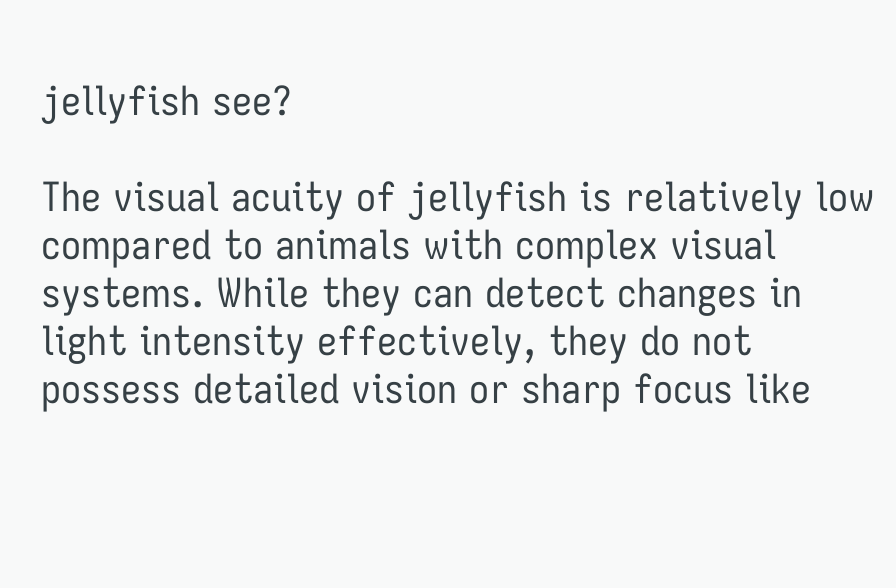jellyfish see?

The visual acuity of jellyfish is relatively low compared to animals with complex visual systems. While they can detect changes in light intensity effectively, they do not possess detailed vision or sharp focus like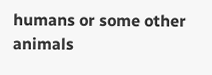humans or some other animals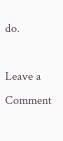do.

Leave a Comment